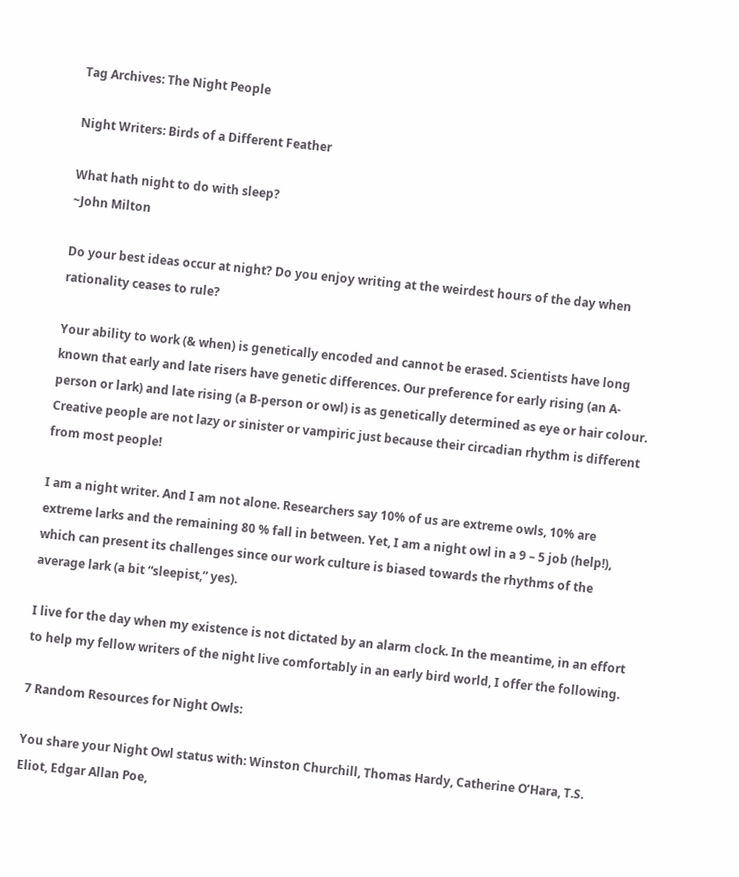Tag Archives: The Night People

Night Writers: Birds of a Different Feather

What hath night to do with sleep?
~John Milton

Do your best ideas occur at night? Do you enjoy writing at the weirdest hours of the day when rationality ceases to rule?

Your ability to work (& when) is genetically encoded and cannot be erased. Scientists have long known that early and late risers have genetic differences. Our preference for early rising (an A-person or lark) and late rising (a B-person or owl) is as genetically determined as eye or hair colour. Creative people are not lazy or sinister or vampiric just because their circadian rhythm is different from most people!

I am a night writer. And I am not alone. Researchers say 10% of us are extreme owls, 10% are extreme larks and the remaining 80 % fall in between. Yet, I am a night owl in a 9 – 5 job (help!), which can present its challenges since our work culture is biased towards the rhythms of the average lark (a bit “sleepist,” yes).

I live for the day when my existence is not dictated by an alarm clock. In the meantime, in an effort to help my fellow writers of the night live comfortably in an early bird world, I offer the following.

7 Random Resources for Night Owls:

You share your Night Owl status with: Winston Churchill, Thomas Hardy, Catherine O’Hara, T.S. Eliot, Edgar Allan Poe,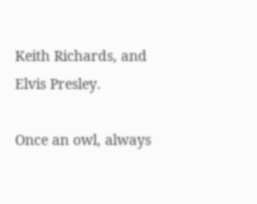Keith Richards, and Elvis Presley.

Once an owl, always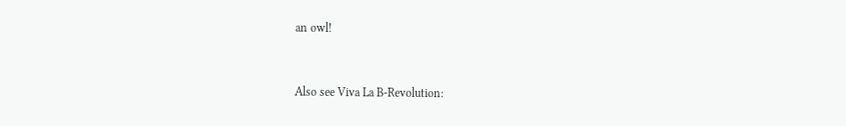an owl!


Also see Viva La B-Revolution: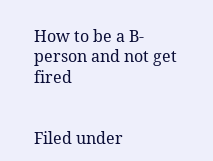How to be a B-person and not get fired


Filed under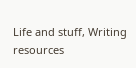Life and stuff, Writing resources